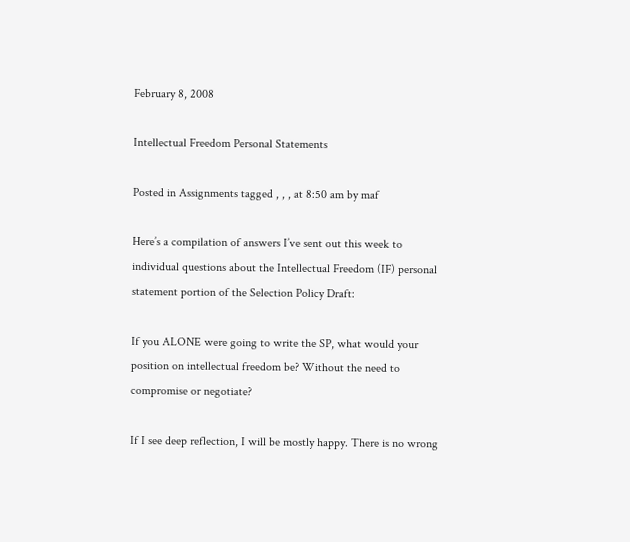February 8, 2008

Intellectual Freedom Personal Statements

Posted in Assignments tagged , , , at 8:50 am by maf

Here’s a compilation of answers I’ve sent out this week to individual questions about the Intellectual Freedom (IF) personal statement portion of the Selection Policy Draft:

If you ALONE were going to write the SP, what would your position on intellectual freedom be? Without the need to compromise or negotiate?

If I see deep reflection, I will be mostly happy. There is no wrong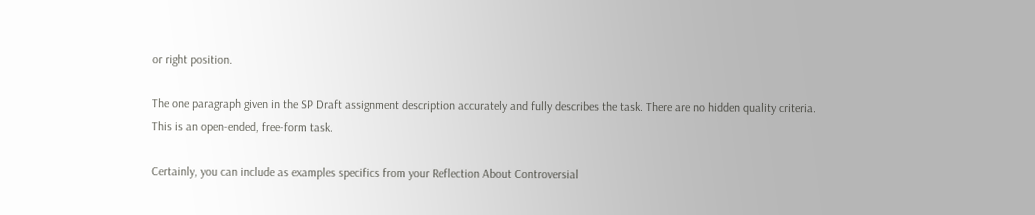or right position.

The one paragraph given in the SP Draft assignment description accurately and fully describes the task. There are no hidden quality criteria. This is an open-ended, free-form task.

Certainly, you can include as examples specifics from your Reflection About Controversial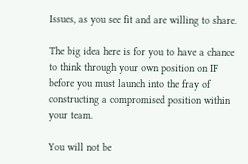Issues, as you see fit and are willing to share.

The big idea here is for you to have a chance to think through your own position on IF before you must launch into the fray of constructing a compromised position within your team.

You will not be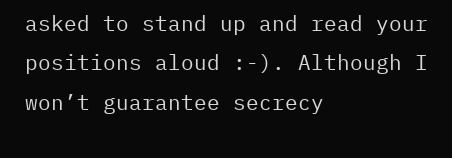asked to stand up and read your positions aloud :-). Although I won’t guarantee secrecy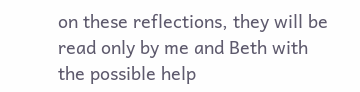on these reflections, they will be read only by me and Beth with the possible help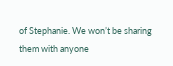of Stephanie. We won’t be sharing them with anyone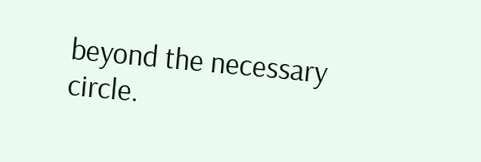beyond the necessary circle.